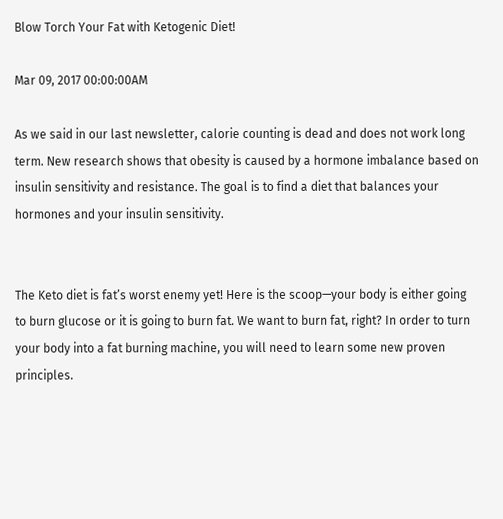Blow Torch Your Fat with Ketogenic Diet!

Mar 09, 2017 00:00:00AM

As we said in our last newsletter, calorie counting is dead and does not work long term. New research shows that obesity is caused by a hormone imbalance based on insulin sensitivity and resistance. The goal is to find a diet that balances your hormones and your insulin sensitivity.


The Keto diet is fat’s worst enemy yet! Here is the scoop—your body is either going to burn glucose or it is going to burn fat. We want to burn fat, right? In order to turn your body into a fat burning machine, you will need to learn some new proven principles.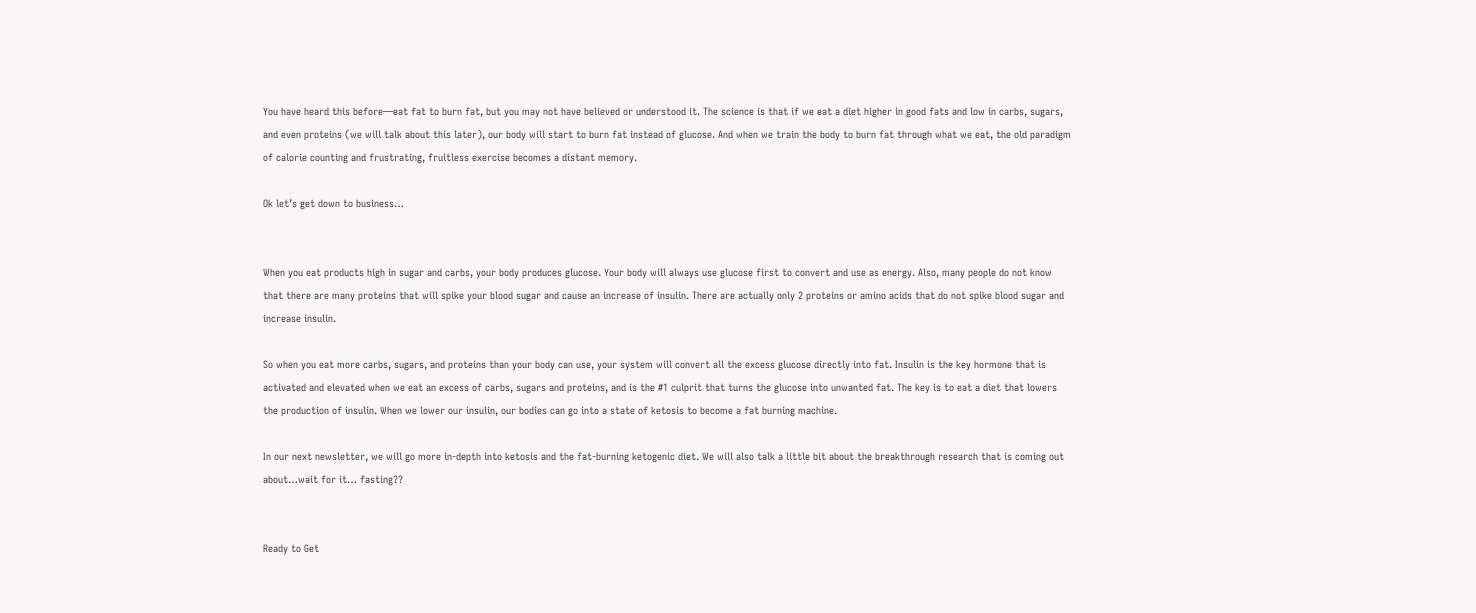You have heard this before—eat fat to burn fat, but you may not have believed or understood it. The science is that if we eat a diet higher in good fats and low in carbs, sugars, and even proteins (we will talk about this later), our body will start to burn fat instead of glucose. And when we train the body to burn fat through what we eat, the old paradigm of calorie counting and frustrating, fruitless exercise becomes a distant memory.

Ok let’s get down to business…


When you eat products high in sugar and carbs, your body produces glucose. Your body will always use glucose first to convert and use as energy. Also, many people do not know that there are many proteins that will spike your blood sugar and cause an increase of insulin. There are actually only 2 proteins or amino acids that do not spike blood sugar and increase insulin.

So when you eat more carbs, sugars, and proteins than your body can use, your system will convert all the excess glucose directly into fat. Insulin is the key hormone that is activated and elevated when we eat an excess of carbs, sugars and proteins, and is the #1 culprit that turns the glucose into unwanted fat. The key is to eat a diet that lowers the production of insulin. When we lower our insulin, our bodies can go into a state of ketosis to become a fat burning machine.

In our next newsletter, we will go more in-depth into ketosis and the fat-burning ketogenic diet. We will also talk a little bit about the breakthrough research that is coming out about…wait for it… fasting??


Ready to Get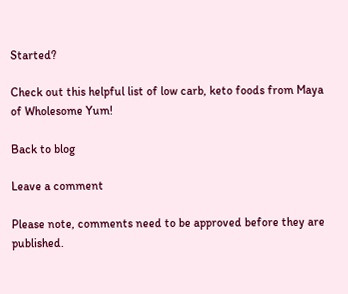Started?

Check out this helpful list of low carb, keto foods from Maya of Wholesome Yum!

Back to blog

Leave a comment

Please note, comments need to be approved before they are published.